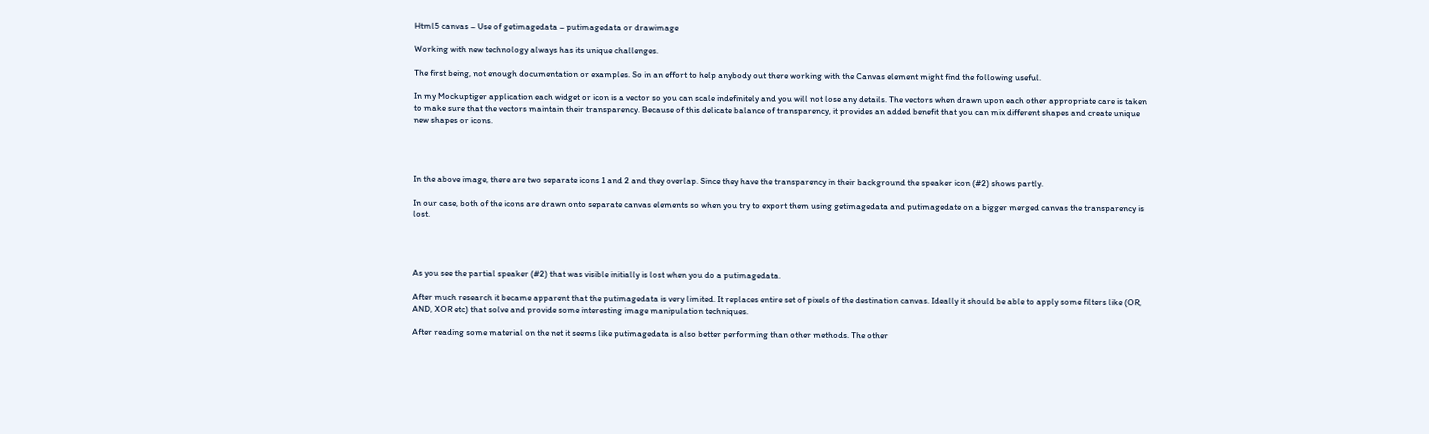Html5 canvas – Use of getimagedata – putimagedata or drawimage

Working with new technology always has its unique challenges.

The first being, not enough documentation or examples. So in an effort to help anybody out there working with the Canvas element might find the following useful.

In my Mockuptiger application each widget or icon is a vector so you can scale indefinitely and you will not lose any details. The vectors when drawn upon each other appropriate care is taken to make sure that the vectors maintain their transparency. Because of this delicate balance of transparency, it provides an added benefit that you can mix different shapes and create unique new shapes or icons.




In the above image, there are two separate icons 1 and 2 and they overlap. Since they have the transparency in their background the speaker icon (#2) shows partly.

In our case, both of the icons are drawn onto separate canvas elements so when you try to export them using getimagedata and putimagedate on a bigger merged canvas the transparency is lost.




As you see the partial speaker (#2) that was visible initially is lost when you do a putimagedata.

After much research it became apparent that the putimagedata is very limited. It replaces entire set of pixels of the destination canvas. Ideally it should be able to apply some filters like (OR, AND, XOR etc) that solve and provide some interesting image manipulation techniques.

After reading some material on the net it seems like putimagedata is also better performing than other methods. The other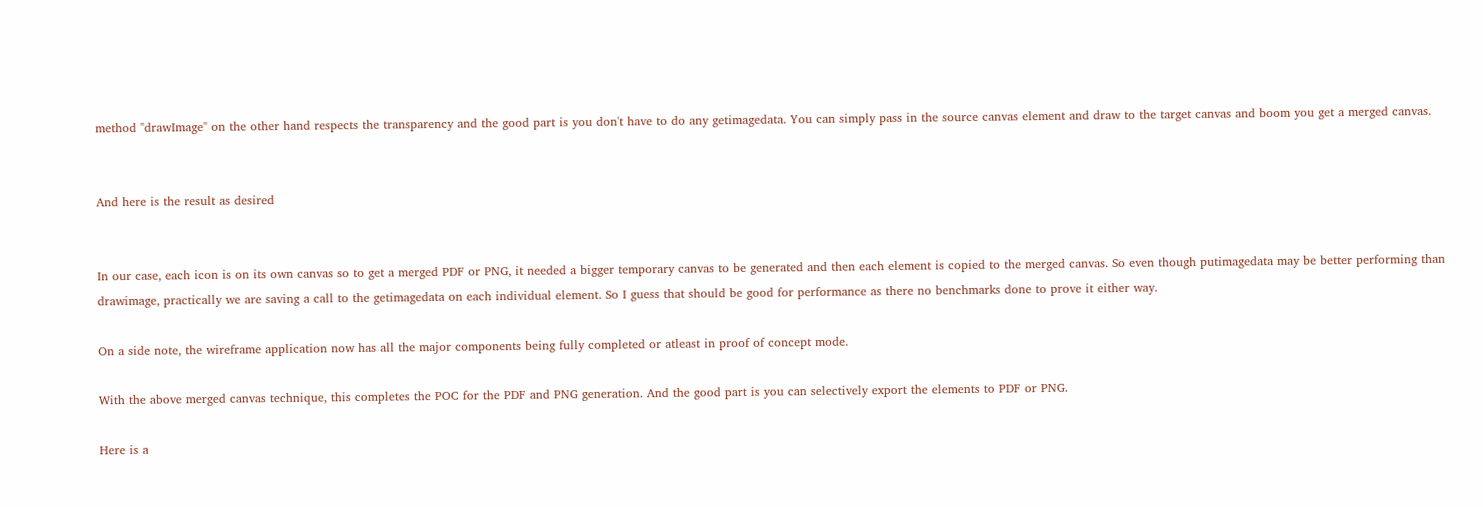method "drawImage" on the other hand respects the transparency and the good part is you don't have to do any getimagedata. You can simply pass in the source canvas element and draw to the target canvas and boom you get a merged canvas.


And here is the result as desired


In our case, each icon is on its own canvas so to get a merged PDF or PNG, it needed a bigger temporary canvas to be generated and then each element is copied to the merged canvas. So even though putimagedata may be better performing than drawimage, practically we are saving a call to the getimagedata on each individual element. So I guess that should be good for performance as there no benchmarks done to prove it either way.

On a side note, the wireframe application now has all the major components being fully completed or atleast in proof of concept mode.

With the above merged canvas technique, this completes the POC for the PDF and PNG generation. And the good part is you can selectively export the elements to PDF or PNG.

Here is a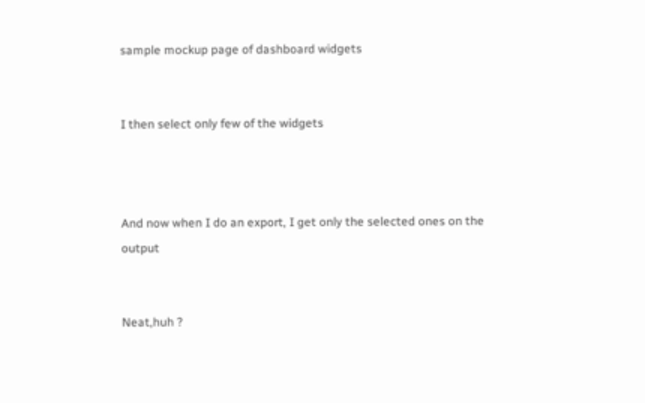sample mockup page of dashboard widgets


I then select only few of the widgets



And now when I do an export, I get only the selected ones on the output


Neat,huh ?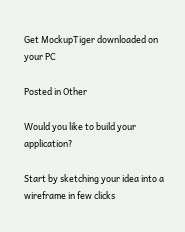Get MockupTiger downloaded on your PC

Posted in Other

Would you like to build your application?

Start by sketching your idea into a wireframe in few clicks